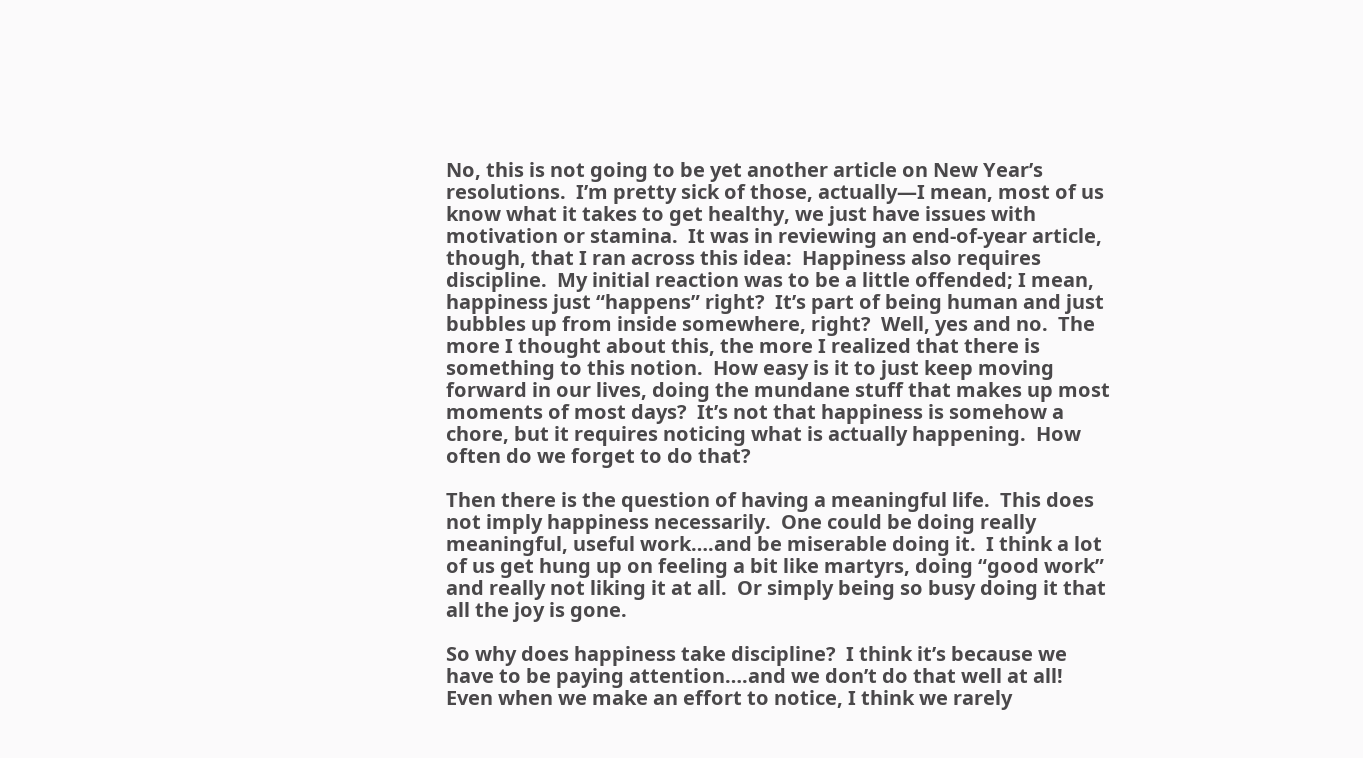No, this is not going to be yet another article on New Year’s resolutions.  I’m pretty sick of those, actually—I mean, most of us know what it takes to get healthy, we just have issues with motivation or stamina.  It was in reviewing an end-of-year article, though, that I ran across this idea:  Happiness also requires discipline.  My initial reaction was to be a little offended; I mean, happiness just “happens” right?  It’s part of being human and just bubbles up from inside somewhere, right?  Well, yes and no.  The more I thought about this, the more I realized that there is something to this notion.  How easy is it to just keep moving forward in our lives, doing the mundane stuff that makes up most moments of most days?  It’s not that happiness is somehow a chore, but it requires noticing what is actually happening.  How often do we forget to do that?

Then there is the question of having a meaningful life.  This does not imply happiness necessarily.  One could be doing really meaningful, useful work….and be miserable doing it.  I think a lot of us get hung up on feeling a bit like martyrs, doing “good work” and really not liking it at all.  Or simply being so busy doing it that all the joy is gone.

So why does happiness take discipline?  I think it’s because we have to be paying attention….and we don’t do that well at all!  Even when we make an effort to notice, I think we rarely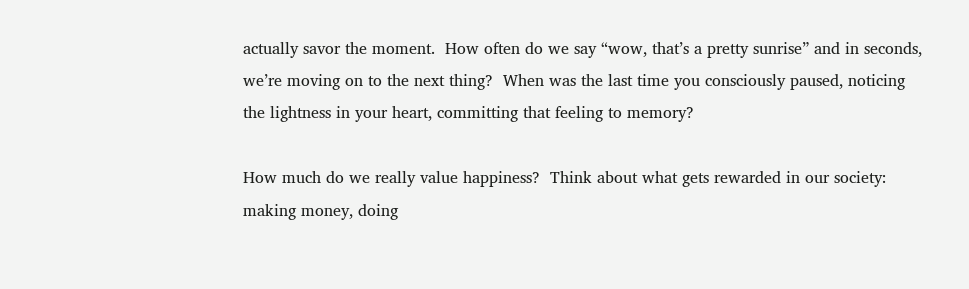actually savor the moment.  How often do we say “wow, that’s a pretty sunrise” and in seconds, we’re moving on to the next thing?  When was the last time you consciously paused, noticing the lightness in your heart, committing that feeling to memory?

How much do we really value happiness?  Think about what gets rewarded in our society:  making money, doing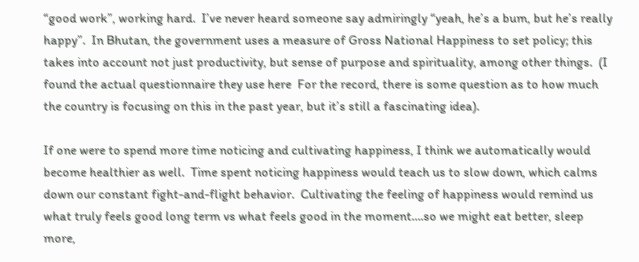“good work”, working hard.  I’ve never heard someone say admiringly “yeah, he’s a bum, but he’s really happy”.  In Bhutan, the government uses a measure of Gross National Happiness to set policy; this takes into account not just productivity, but sense of purpose and spirituality, among other things.  (I found the actual questionnaire they use here  For the record, there is some question as to how much the country is focusing on this in the past year, but it’s still a fascinating idea).

If one were to spend more time noticing and cultivating happiness, I think we automatically would become healthier as well.  Time spent noticing happiness would teach us to slow down, which calms down our constant fight-and-flight behavior.  Cultivating the feeling of happiness would remind us what truly feels good long term vs what feels good in the moment….so we might eat better, sleep more,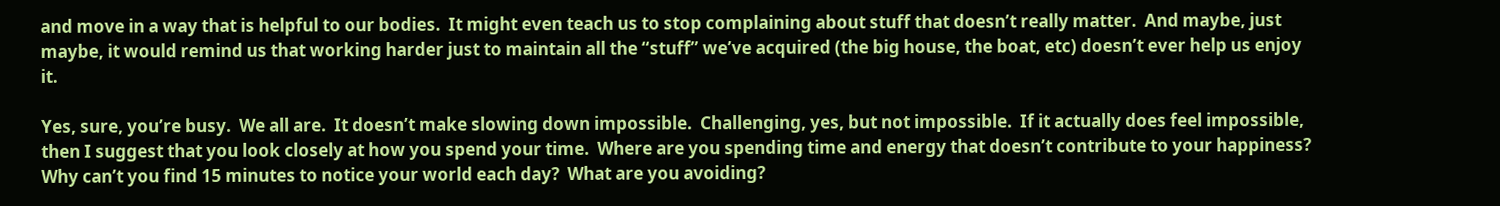and move in a way that is helpful to our bodies.  It might even teach us to stop complaining about stuff that doesn’t really matter.  And maybe, just maybe, it would remind us that working harder just to maintain all the “stuff” we’ve acquired (the big house, the boat, etc) doesn’t ever help us enjoy it.

Yes, sure, you’re busy.  We all are.  It doesn’t make slowing down impossible.  Challenging, yes, but not impossible.  If it actually does feel impossible, then I suggest that you look closely at how you spend your time.  Where are you spending time and energy that doesn’t contribute to your happiness?  Why can’t you find 15 minutes to notice your world each day?  What are you avoiding?